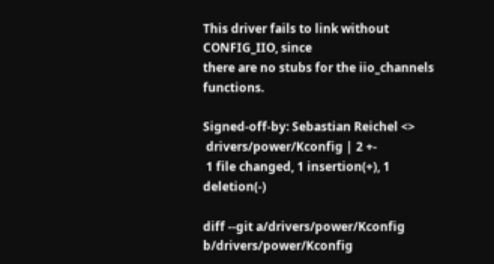This driver fails to link without CONFIG_IIO, since
there are no stubs for the iio_channels functions.

Signed-off-by: Sebastian Reichel <>
 drivers/power/Kconfig | 2 +-
 1 file changed, 1 insertion(+), 1 deletion(-)

diff --git a/drivers/power/Kconfig b/drivers/power/Kconfig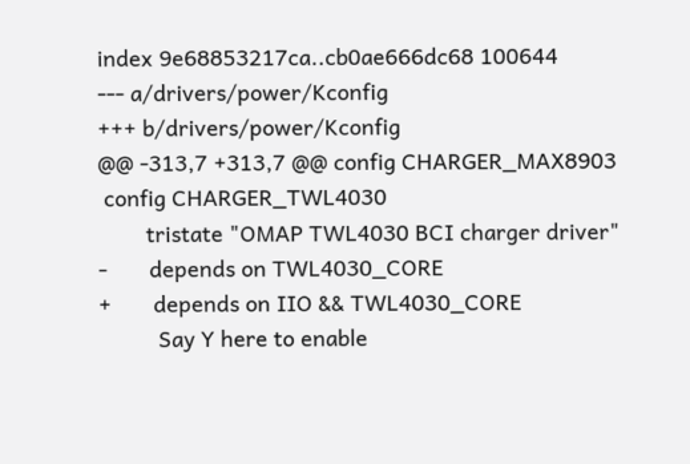index 9e68853217ca..cb0ae666dc68 100644
--- a/drivers/power/Kconfig
+++ b/drivers/power/Kconfig
@@ -313,7 +313,7 @@ config CHARGER_MAX8903
 config CHARGER_TWL4030
        tristate "OMAP TWL4030 BCI charger driver"
-       depends on TWL4030_CORE
+       depends on IIO && TWL4030_CORE
          Say Y here to enable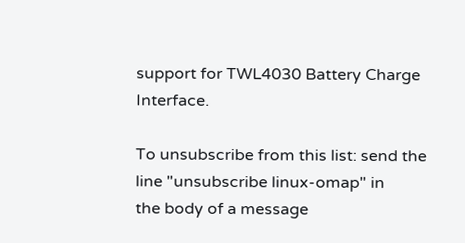support for TWL4030 Battery Charge Interface.

To unsubscribe from this list: send the line "unsubscribe linux-omap" in
the body of a message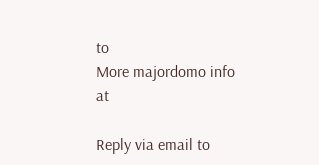to
More majordomo info at

Reply via email to